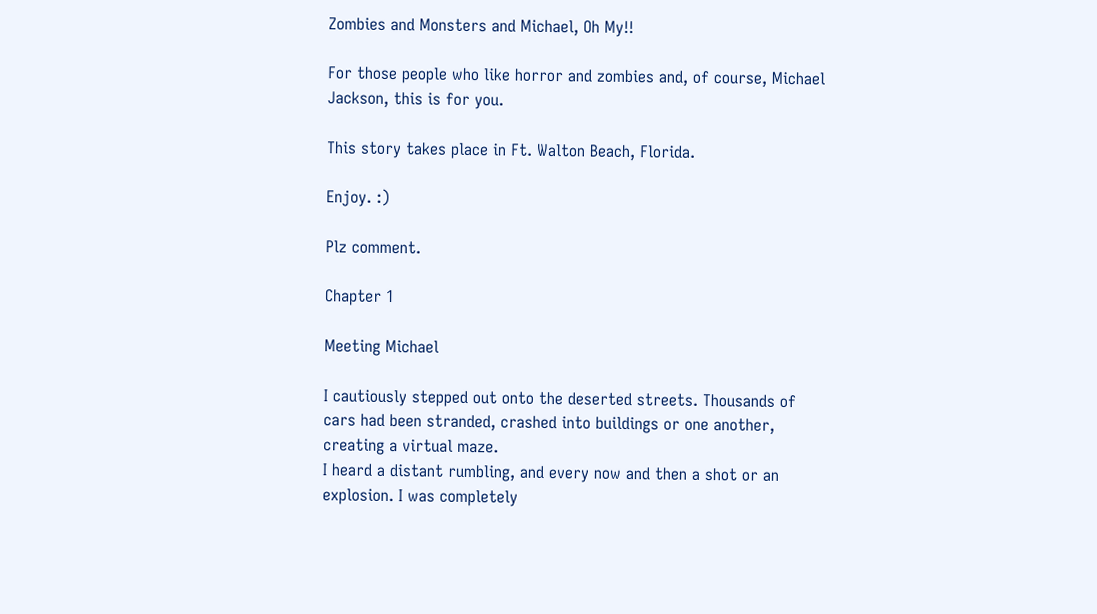Zombies and Monsters and Michael, Oh My!!

For those people who like horror and zombies and, of course, Michael Jackson, this is for you.

This story takes place in Ft. Walton Beach, Florida.

Enjoy. :)

Plz comment.

Chapter 1

Meeting Michael

I cautiously stepped out onto the deserted streets. Thousands of cars had been stranded, crashed into buildings or one another, creating a virtual maze.
I heard a distant rumbling, and every now and then a shot or an explosion. I was completely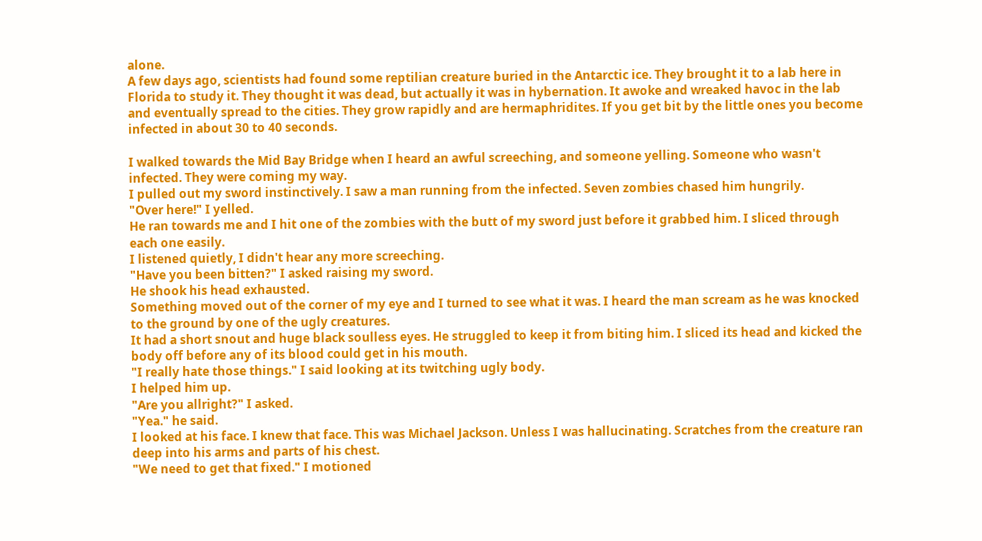alone.
A few days ago, scientists had found some reptilian creature buried in the Antarctic ice. They brought it to a lab here in Florida to study it. They thought it was dead, but actually it was in hybernation. It awoke and wreaked havoc in the lab and eventually spread to the cities. They grow rapidly and are hermaphridites. If you get bit by the little ones you become infected in about 30 to 40 seconds.

I walked towards the Mid Bay Bridge when I heard an awful screeching, and someone yelling. Someone who wasn't infected. They were coming my way.
I pulled out my sword instinctively. I saw a man running from the infected. Seven zombies chased him hungrily.
"Over here!" I yelled.
He ran towards me and I hit one of the zombies with the butt of my sword just before it grabbed him. I sliced through each one easily.
I listened quietly, I didn't hear any more screeching.
"Have you been bitten?" I asked raising my sword.
He shook his head exhausted.
Something moved out of the corner of my eye and I turned to see what it was. I heard the man scream as he was knocked to the ground by one of the ugly creatures.
It had a short snout and huge black soulless eyes. He struggled to keep it from biting him. I sliced its head and kicked the body off before any of its blood could get in his mouth.
"I really hate those things." I said looking at its twitching ugly body.
I helped him up.
"Are you allright?" I asked.
"Yea." he said.
I looked at his face. I knew that face. This was Michael Jackson. Unless I was hallucinating. Scratches from the creature ran deep into his arms and parts of his chest.
"We need to get that fixed." I motioned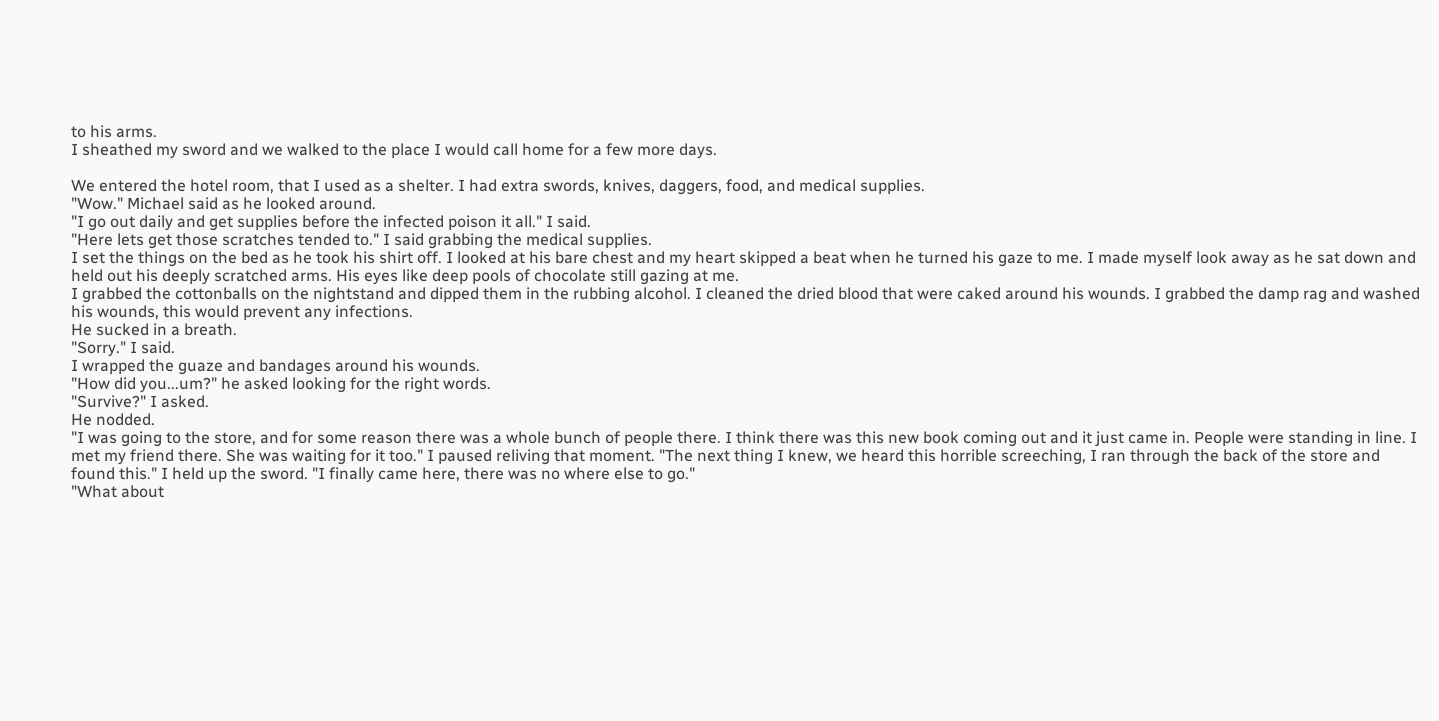to his arms.
I sheathed my sword and we walked to the place I would call home for a few more days.

We entered the hotel room, that I used as a shelter. I had extra swords, knives, daggers, food, and medical supplies.
"Wow." Michael said as he looked around.
"I go out daily and get supplies before the infected poison it all." I said.
"Here lets get those scratches tended to." I said grabbing the medical supplies.
I set the things on the bed as he took his shirt off. I looked at his bare chest and my heart skipped a beat when he turned his gaze to me. I made myself look away as he sat down and held out his deeply scratched arms. His eyes like deep pools of chocolate still gazing at me.
I grabbed the cottonballs on the nightstand and dipped them in the rubbing alcohol. I cleaned the dried blood that were caked around his wounds. I grabbed the damp rag and washed his wounds, this would prevent any infections.
He sucked in a breath.
"Sorry." I said.
I wrapped the guaze and bandages around his wounds.
"How did you...um?" he asked looking for the right words.
"Survive?" I asked.
He nodded.
"I was going to the store, and for some reason there was a whole bunch of people there. I think there was this new book coming out and it just came in. People were standing in line. I met my friend there. She was waiting for it too." I paused reliving that moment. "The next thing I knew, we heard this horrible screeching, I ran through the back of the store and found this." I held up the sword. "I finally came here, there was no where else to go."
"What about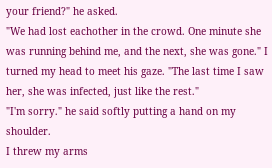your friend?" he asked.
"We had lost eachother in the crowd. One minute she was running behind me, and the next, she was gone." I turned my head to meet his gaze. "The last time I saw her, she was infected, just like the rest."
"I'm sorry." he said softly putting a hand on my shoulder.
I threw my arms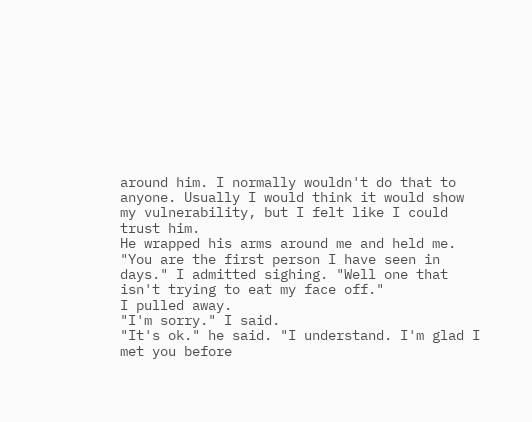around him. I normally wouldn't do that to anyone. Usually I would think it would show my vulnerability, but I felt like I could trust him.
He wrapped his arms around me and held me.
"You are the first person I have seen in days." I admitted sighing. "Well one that isn't trying to eat my face off."
I pulled away.
"I'm sorry." I said.
"It's ok." he said. "I understand. I'm glad I met you before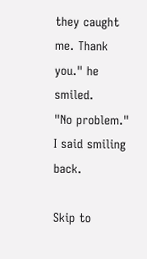they caught me. Thank you." he smiled.
"No problem." I said smiling back.

Skip to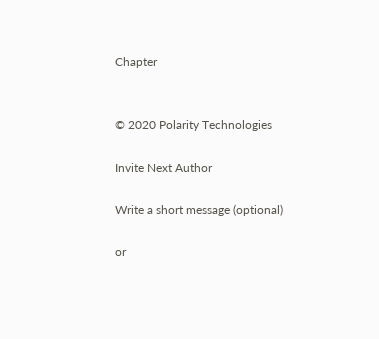Chapter


© 2020 Polarity Technologies

Invite Next Author

Write a short message (optional)

or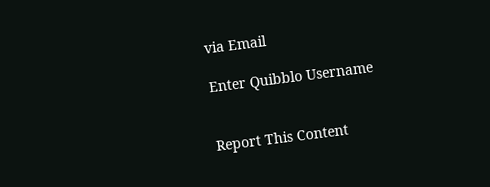via Email

Enter Quibblo Username


Report This Content